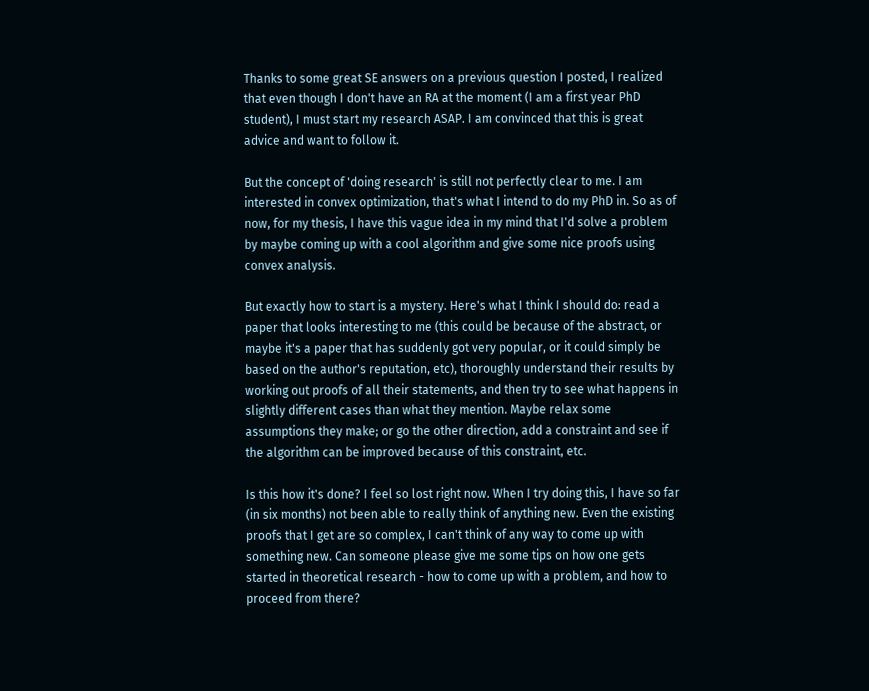Thanks to some great SE answers on a previous question I posted, I realized that even though I don't have an RA at the moment (I am a first year PhD student), I must start my research ASAP. I am convinced that this is great advice and want to follow it.

But the concept of 'doing research' is still not perfectly clear to me. I am interested in convex optimization, that's what I intend to do my PhD in. So as of now, for my thesis, I have this vague idea in my mind that I'd solve a problem by maybe coming up with a cool algorithm and give some nice proofs using convex analysis.

But exactly how to start is a mystery. Here's what I think I should do: read a paper that looks interesting to me (this could be because of the abstract, or maybe it's a paper that has suddenly got very popular, or it could simply be based on the author's reputation, etc), thoroughly understand their results by working out proofs of all their statements, and then try to see what happens in slightly different cases than what they mention. Maybe relax some assumptions they make; or go the other direction, add a constraint and see if the algorithm can be improved because of this constraint, etc.

Is this how it's done? I feel so lost right now. When I try doing this, I have so far (in six months) not been able to really think of anything new. Even the existing proofs that I get are so complex, I can't think of any way to come up with something new. Can someone please give me some tips on how one gets started in theoretical research - how to come up with a problem, and how to proceed from there?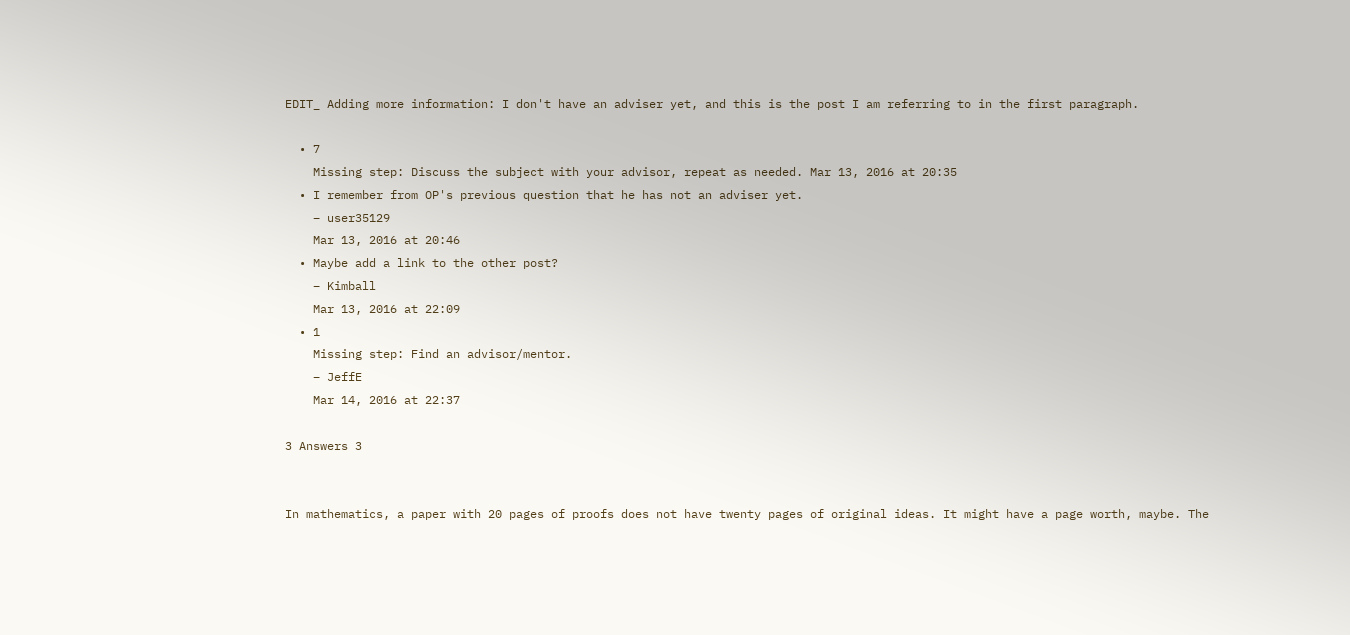EDIT_ Adding more information: I don't have an adviser yet, and this is the post I am referring to in the first paragraph.

  • 7
    Missing step: Discuss the subject with your advisor, repeat as needed. Mar 13, 2016 at 20:35
  • I remember from OP's previous question that he has not an adviser yet.
    – user35129
    Mar 13, 2016 at 20:46
  • Maybe add a link to the other post?
    – Kimball
    Mar 13, 2016 at 22:09
  • 1
    Missing step: Find an advisor/mentor.
    – JeffE
    Mar 14, 2016 at 22:37

3 Answers 3


In mathematics, a paper with 20 pages of proofs does not have twenty pages of original ideas. It might have a page worth, maybe. The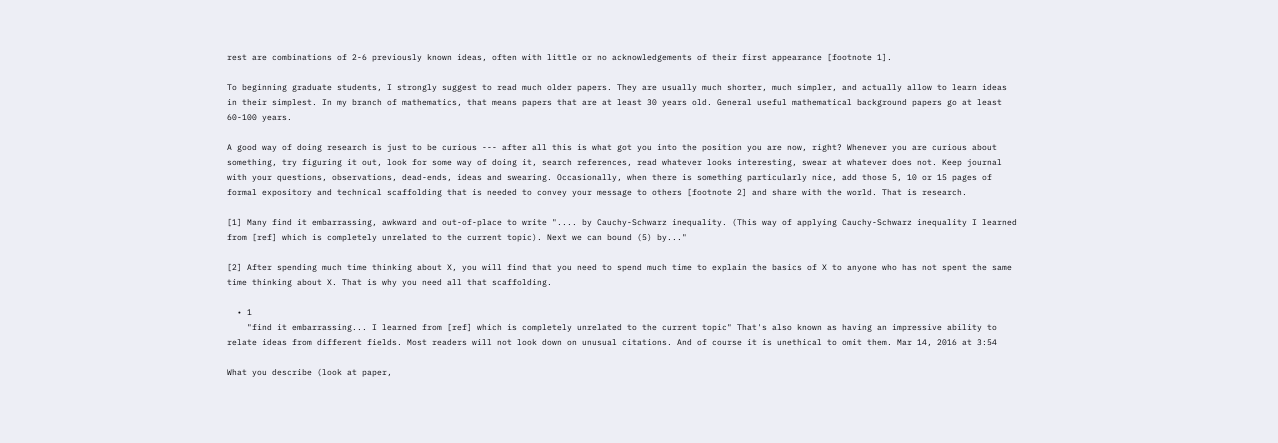rest are combinations of 2-6 previously known ideas, often with little or no acknowledgements of their first appearance [footnote 1].

To beginning graduate students, I strongly suggest to read much older papers. They are usually much shorter, much simpler, and actually allow to learn ideas in their simplest. In my branch of mathematics, that means papers that are at least 30 years old. General useful mathematical background papers go at least 60-100 years.

A good way of doing research is just to be curious --- after all this is what got you into the position you are now, right? Whenever you are curious about something, try figuring it out, look for some way of doing it, search references, read whatever looks interesting, swear at whatever does not. Keep journal with your questions, observations, dead-ends, ideas and swearing. Occasionally, when there is something particularly nice, add those 5, 10 or 15 pages of formal expository and technical scaffolding that is needed to convey your message to others [footnote 2] and share with the world. That is research.

[1] Many find it embarrassing, awkward and out-of-place to write ".... by Cauchy-Schwarz inequality. (This way of applying Cauchy-Schwarz inequality I learned from [ref] which is completely unrelated to the current topic). Next we can bound (5) by..."

[2] After spending much time thinking about X, you will find that you need to spend much time to explain the basics of X to anyone who has not spent the same time thinking about X. That is why you need all that scaffolding.

  • 1
    "find it embarrassing... I learned from [ref] which is completely unrelated to the current topic" That's also known as having an impressive ability to relate ideas from different fields. Most readers will not look down on unusual citations. And of course it is unethical to omit them. Mar 14, 2016 at 3:54

What you describe (look at paper,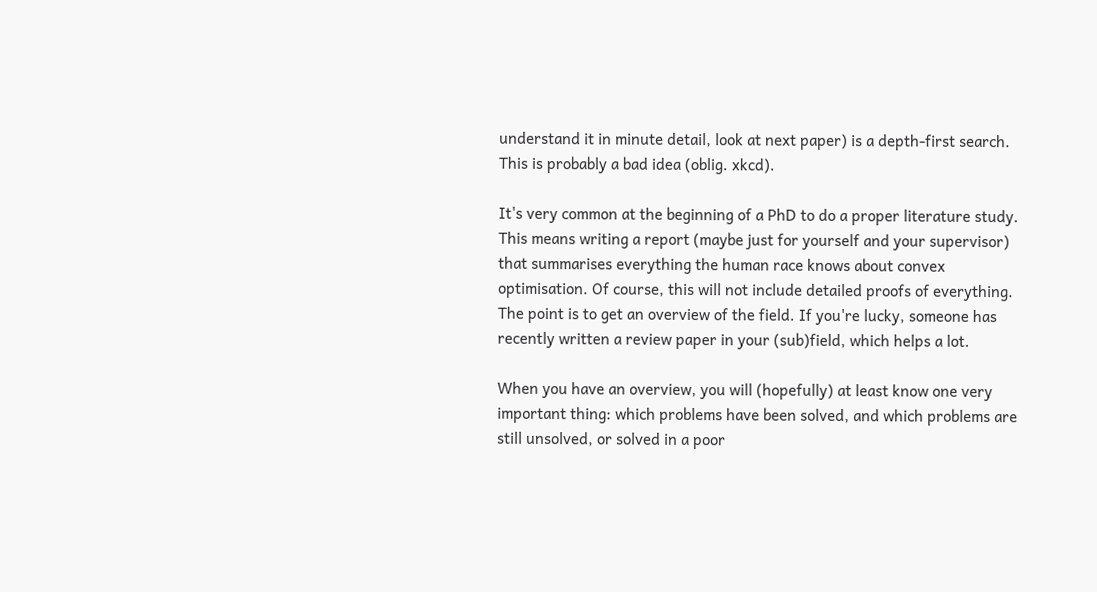understand it in minute detail, look at next paper) is a depth-first search. This is probably a bad idea (oblig. xkcd).

It's very common at the beginning of a PhD to do a proper literature study. This means writing a report (maybe just for yourself and your supervisor) that summarises everything the human race knows about convex optimisation. Of course, this will not include detailed proofs of everything. The point is to get an overview of the field. If you're lucky, someone has recently written a review paper in your (sub)field, which helps a lot.

When you have an overview, you will (hopefully) at least know one very important thing: which problems have been solved, and which problems are still unsolved, or solved in a poor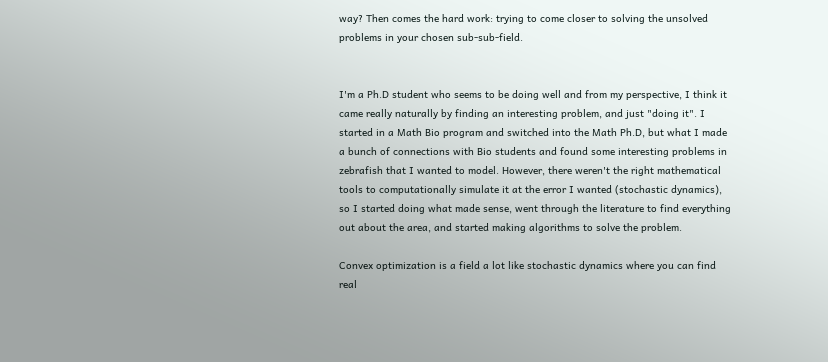way? Then comes the hard work: trying to come closer to solving the unsolved problems in your chosen sub-sub-field.


I'm a Ph.D student who seems to be doing well and from my perspective, I think it came really naturally by finding an interesting problem, and just "doing it". I started in a Math Bio program and switched into the Math Ph.D, but what I made a bunch of connections with Bio students and found some interesting problems in zebrafish that I wanted to model. However, there weren't the right mathematical tools to computationally simulate it at the error I wanted (stochastic dynamics), so I started doing what made sense, went through the literature to find everything out about the area, and started making algorithms to solve the problem.

Convex optimization is a field a lot like stochastic dynamics where you can find real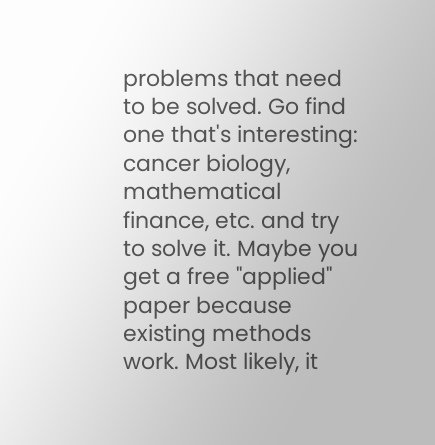problems that need to be solved. Go find one that's interesting: cancer biology, mathematical finance, etc. and try to solve it. Maybe you get a free "applied" paper because existing methods work. Most likely, it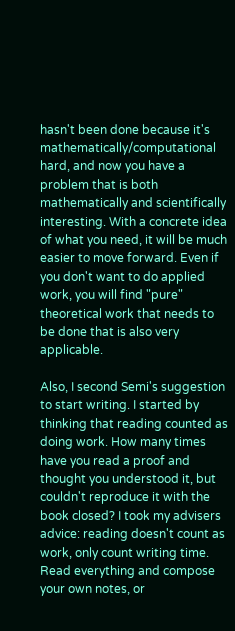hasn't been done because it's mathematically/computational hard, and now you have a problem that is both mathematically and scientifically interesting. With a concrete idea of what you need, it will be much easier to move forward. Even if you don't want to do applied work, you will find "pure" theoretical work that needs to be done that is also very applicable.

Also, I second Semi's suggestion to start writing. I started by thinking that reading counted as doing work. How many times have you read a proof and thought you understood it, but couldn't reproduce it with the book closed? I took my advisers advice: reading doesn't count as work, only count writing time. Read everything and compose your own notes, or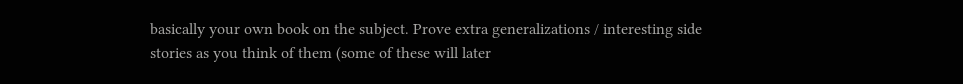basically your own book on the subject. Prove extra generalizations / interesting side stories as you think of them (some of these will later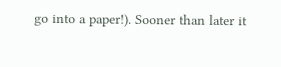go into a paper!). Sooner than later it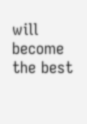will become the best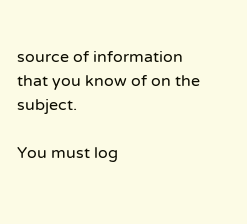source of information that you know of on the subject.

You must log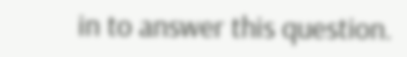in to answer this question.